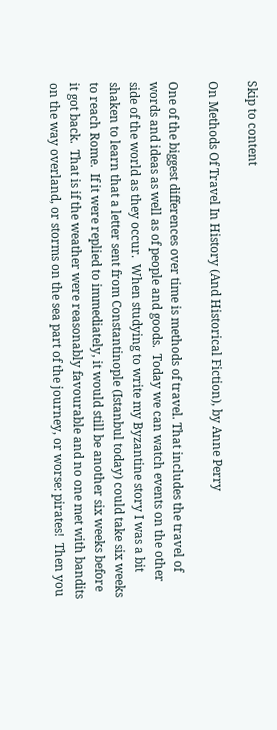Skip to content

On Methods Of Travel In History (And Historical Fiction), by Anne Perry

One of the biggest differences over time is methods of travel. That includes the travel of words and ideas as well as of people and goods.  Today we can watch events on the other side of the world as they occur.  When studying to write my Byzantine story I was a bit shaken to learn that a letter sent from Constantinople (Istanbul today) could take six weeks to reach Rome.  If it were replied to immediately, it would still be another six weeks before it got back.  That is if the weather were reasonably favourable and no one met with bandits on the way overland, or storms on the sea part of the journey, or worse: pirates!  Then you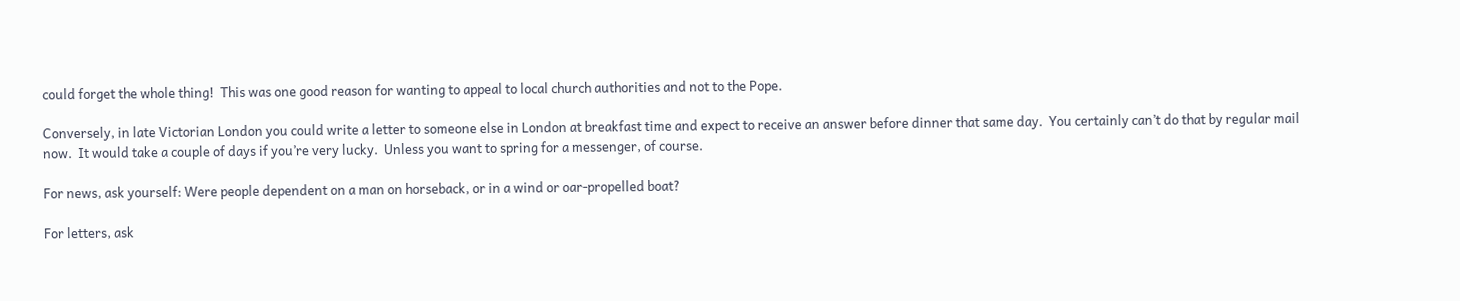could forget the whole thing!  This was one good reason for wanting to appeal to local church authorities and not to the Pope.

Conversely, in late Victorian London you could write a letter to someone else in London at breakfast time and expect to receive an answer before dinner that same day.  You certainly can’t do that by regular mail now.  It would take a couple of days if you’re very lucky.  Unless you want to spring for a messenger, of course.

For news, ask yourself: Were people dependent on a man on horseback, or in a wind or oar-propelled boat?

For letters, ask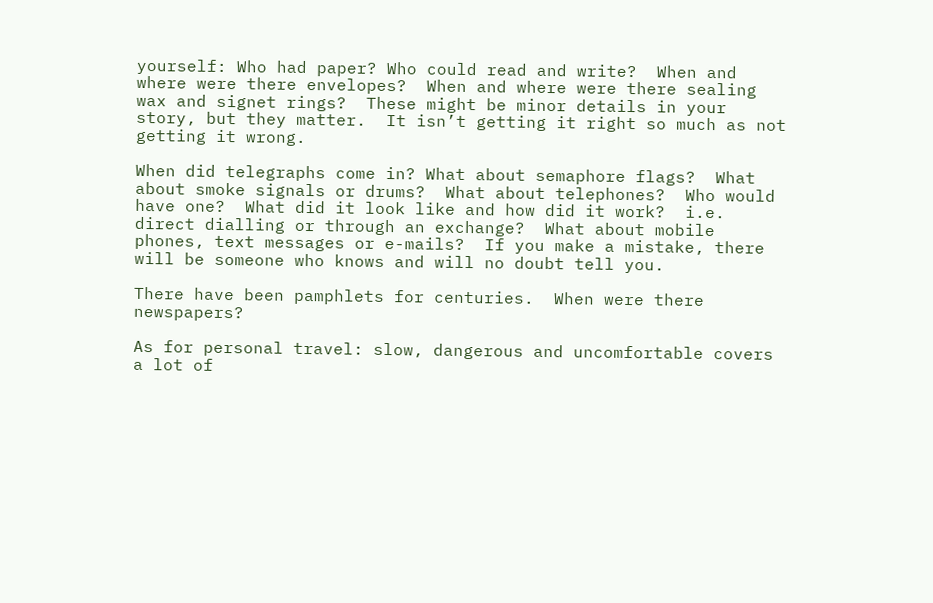yourself: Who had paper? Who could read and write?  When and where were there envelopes?  When and where were there sealing wax and signet rings?  These might be minor details in your story, but they matter.  It isn’t getting it right so much as not getting it wrong.

When did telegraphs come in? What about semaphore flags?  What about smoke signals or drums?  What about telephones?  Who would have one?  What did it look like and how did it work?  i.e. direct dialling or through an exchange?  What about mobile phones, text messages or e-mails?  If you make a mistake, there will be someone who knows and will no doubt tell you.

There have been pamphlets for centuries.  When were there newspapers?

As for personal travel: slow, dangerous and uncomfortable covers a lot of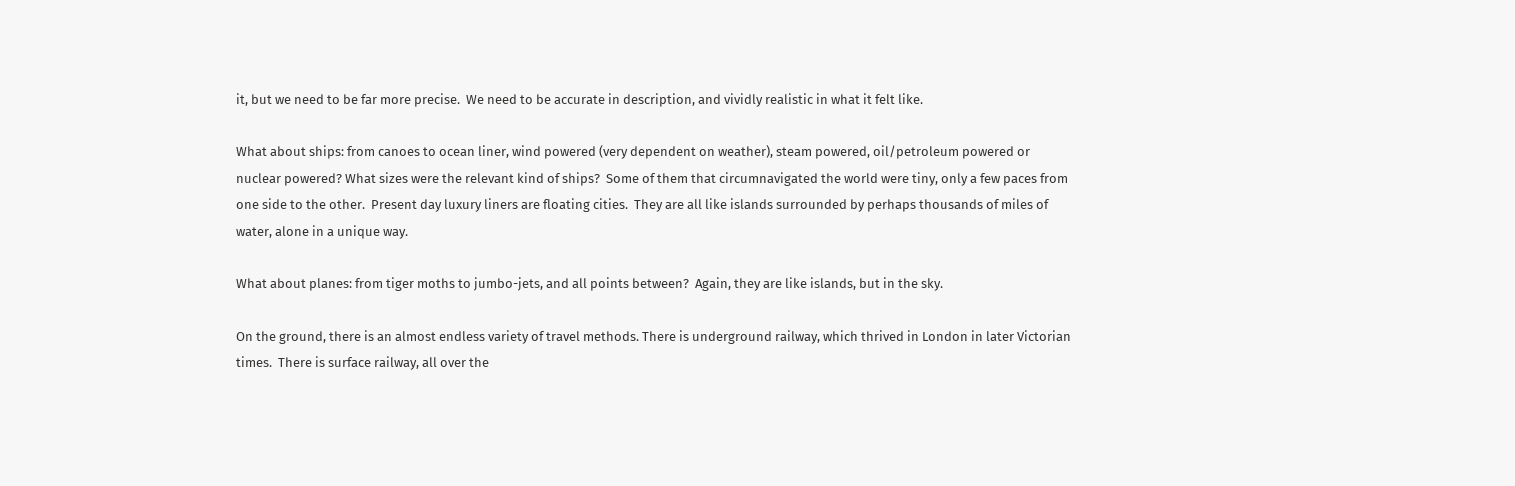it, but we need to be far more precise.  We need to be accurate in description, and vividly realistic in what it felt like.

What about ships: from canoes to ocean liner, wind powered (very dependent on weather), steam powered, oil/petroleum powered or nuclear powered? What sizes were the relevant kind of ships?  Some of them that circumnavigated the world were tiny, only a few paces from one side to the other.  Present day luxury liners are floating cities.  They are all like islands surrounded by perhaps thousands of miles of water, alone in a unique way.

What about planes: from tiger moths to jumbo-jets, and all points between?  Again, they are like islands, but in the sky.

On the ground, there is an almost endless variety of travel methods. There is underground railway, which thrived in London in later Victorian times.  There is surface railway, all over the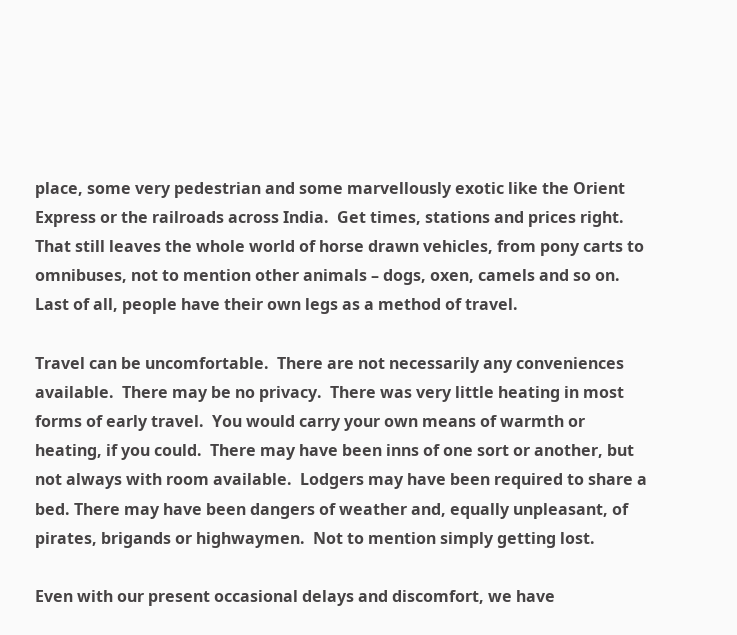place, some very pedestrian and some marvellously exotic like the Orient Express or the railroads across India.  Get times, stations and prices right.  That still leaves the whole world of horse drawn vehicles, from pony carts to omnibuses, not to mention other animals – dogs, oxen, camels and so on.  Last of all, people have their own legs as a method of travel.

Travel can be uncomfortable.  There are not necessarily any conveniences available.  There may be no privacy.  There was very little heating in most forms of early travel.  You would carry your own means of warmth or heating, if you could.  There may have been inns of one sort or another, but not always with room available.  Lodgers may have been required to share a bed. There may have been dangers of weather and, equally unpleasant, of pirates, brigands or highwaymen.  Not to mention simply getting lost.

Even with our present occasional delays and discomfort, we have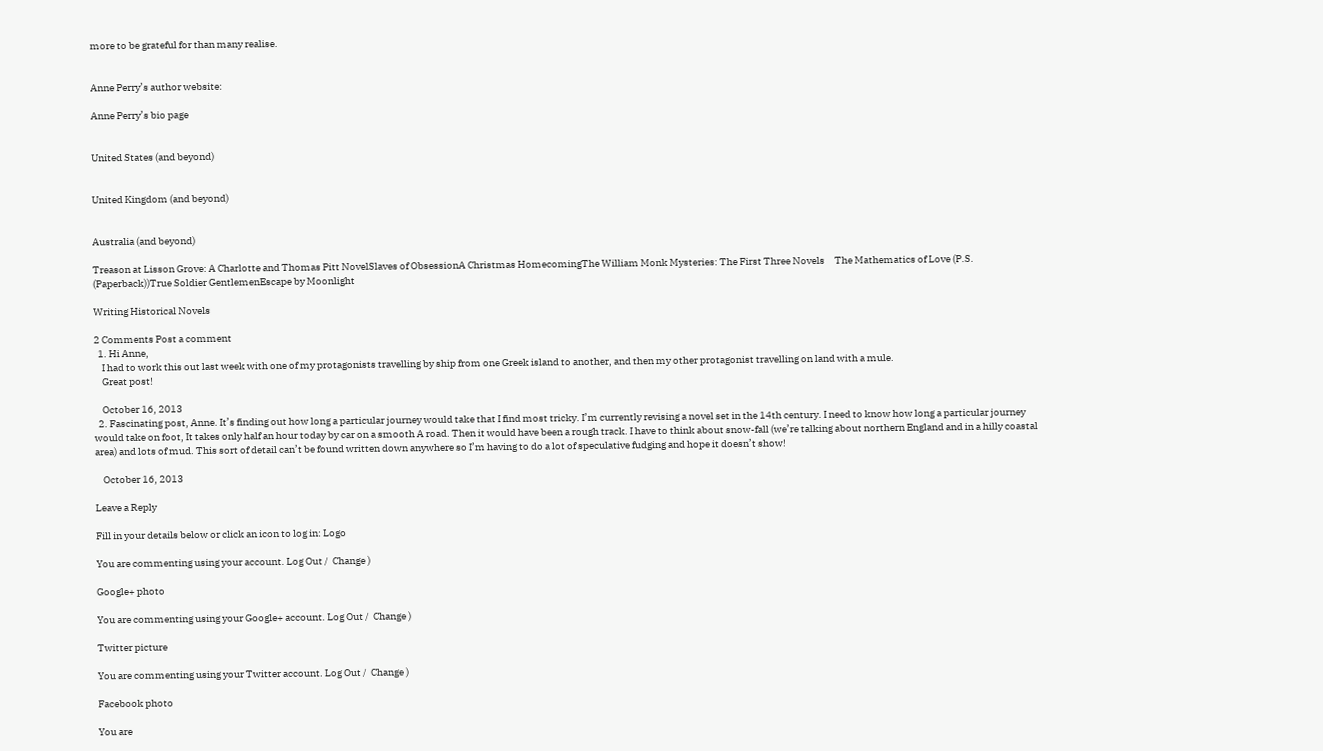more to be grateful for than many realise.


Anne Perry’s author website:

Anne Perry’s bio page


United States (and beyond)


United Kingdom (and beyond)


Australia (and beyond)

Treason at Lisson Grove: A Charlotte and Thomas Pitt NovelSlaves of ObsessionA Christmas HomecomingThe William Monk Mysteries: The First Three Novels     The Mathematics of Love (P.S. (Paperback))True Soldier GentlemenEscape by Moonlight

Writing Historical Novels

2 Comments Post a comment
  1. Hi Anne,
    I had to work this out last week with one of my protagonists travelling by ship from one Greek island to another, and then my other protagonist travelling on land with a mule.
    Great post!

    October 16, 2013
  2. Fascinating post, Anne. It’s finding out how long a particular journey would take that I find most tricky. I’m currently revising a novel set in the 14th century. I need to know how long a particular journey would take on foot, It takes only half an hour today by car on a smooth A road. Then it would have been a rough track. I have to think about snow-fall (we’re talking about northern England and in a hilly coastal area) and lots of mud. This sort of detail can’t be found written down anywhere so I’m having to do a lot of speculative fudging and hope it doesn’t show!

    October 16, 2013

Leave a Reply

Fill in your details below or click an icon to log in: Logo

You are commenting using your account. Log Out /  Change )

Google+ photo

You are commenting using your Google+ account. Log Out /  Change )

Twitter picture

You are commenting using your Twitter account. Log Out /  Change )

Facebook photo

You are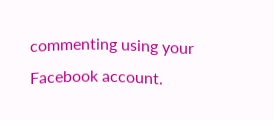commenting using your Facebook account.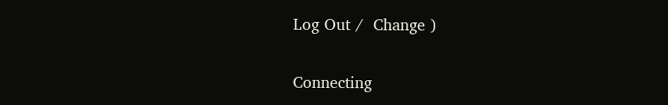Log Out /  Change )


Connecting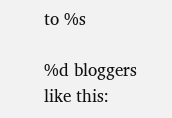to %s

%d bloggers like this: